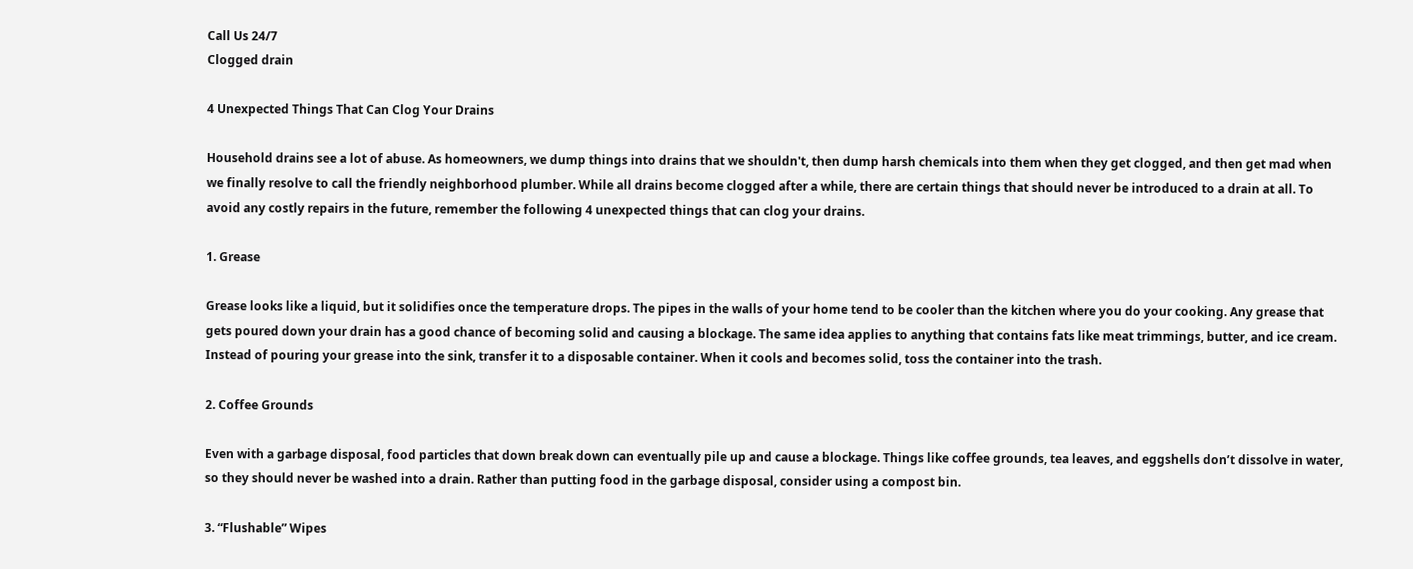Call Us 24/7
Clogged drain

4 Unexpected Things That Can Clog Your Drains

Household drains see a lot of abuse. As homeowners, we dump things into drains that we shouldn't, then dump harsh chemicals into them when they get clogged, and then get mad when we finally resolve to call the friendly neighborhood plumber. While all drains become clogged after a while, there are certain things that should never be introduced to a drain at all. To avoid any costly repairs in the future, remember the following 4 unexpected things that can clog your drains.

1. Grease

Grease looks like a liquid, but it solidifies once the temperature drops. The pipes in the walls of your home tend to be cooler than the kitchen where you do your cooking. Any grease that gets poured down your drain has a good chance of becoming solid and causing a blockage. The same idea applies to anything that contains fats like meat trimmings, butter, and ice cream. Instead of pouring your grease into the sink, transfer it to a disposable container. When it cools and becomes solid, toss the container into the trash.

2. Coffee Grounds

Even with a garbage disposal, food particles that down break down can eventually pile up and cause a blockage. Things like coffee grounds, tea leaves, and eggshells don’t dissolve in water, so they should never be washed into a drain. Rather than putting food in the garbage disposal, consider using a compost bin.

3. “Flushable” Wipes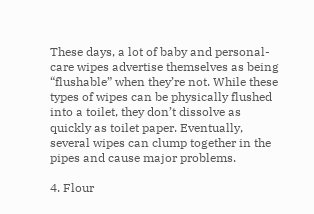These days, a lot of baby and personal-care wipes advertise themselves as being “flushable” when they’re not. While these types of wipes can be physically flushed into a toilet, they don’t dissolve as quickly as toilet paper. Eventually, several wipes can clump together in the pipes and cause major problems.

4. Flour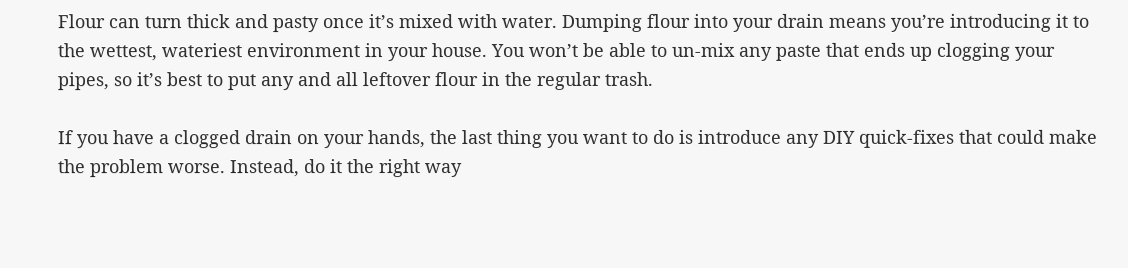Flour can turn thick and pasty once it’s mixed with water. Dumping flour into your drain means you’re introducing it to the wettest, wateriest environment in your house. You won’t be able to un-mix any paste that ends up clogging your pipes, so it’s best to put any and all leftover flour in the regular trash.

If you have a clogged drain on your hands, the last thing you want to do is introduce any DIY quick-fixes that could make the problem worse. Instead, do it the right way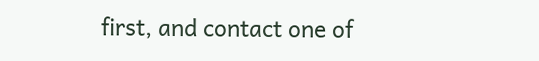first, and contact one of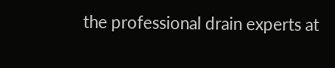the professional drain experts at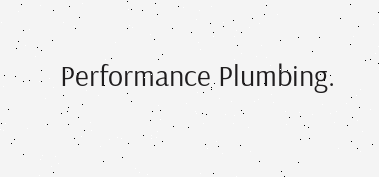Performance Plumbing.